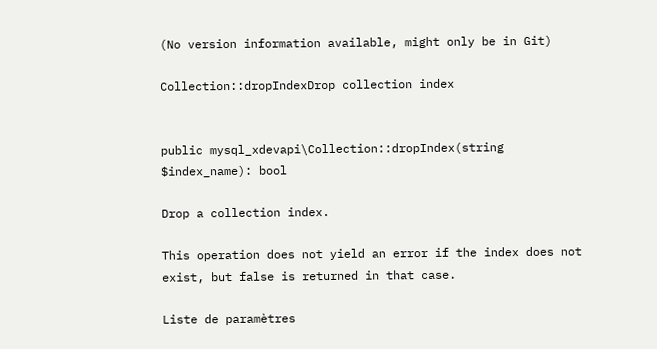(No version information available, might only be in Git)

Collection::dropIndexDrop collection index


public mysql_xdevapi\Collection::dropIndex(string $index_name): bool

Drop a collection index.

This operation does not yield an error if the index does not exist, but false is returned in that case.

Liste de paramètres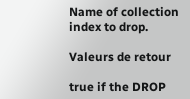Name of collection index to drop.

Valeurs de retour

true if the DROP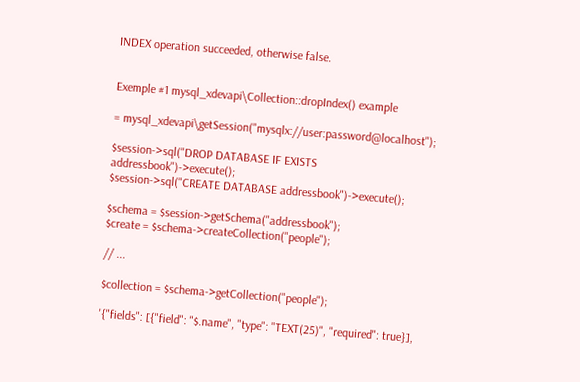INDEX operation succeeded, otherwise false.


Exemple #1 mysql_xdevapi\Collection::dropIndex() example

= mysql_xdevapi\getSession("mysqlx://user:password@localhost");

$session->sql("DROP DATABASE IF EXISTS addressbook")->execute();
$session->sql("CREATE DATABASE addressbook")->execute();

$schema = $session->getSchema("addressbook");
$create = $schema->createCollection("people");

// ...

$collection = $schema->getCollection("people");

'{"fields": [{"field": "$.name", "type": "TEXT(25)", "required": true}],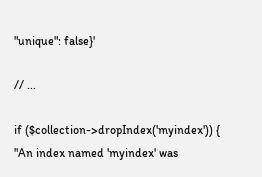"unique": false}'

// ...

if ($collection->dropIndex('myindex')) {
"An index named 'myindex' was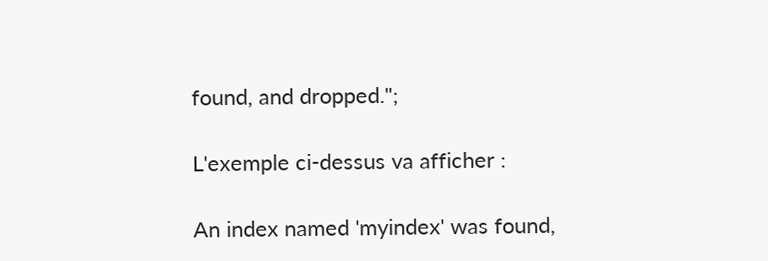found, and dropped.";

L'exemple ci-dessus va afficher :

An index named 'myindex' was found,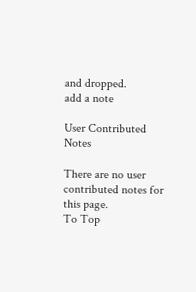and dropped.
add a note

User Contributed Notes

There are no user contributed notes for this page.
To Top